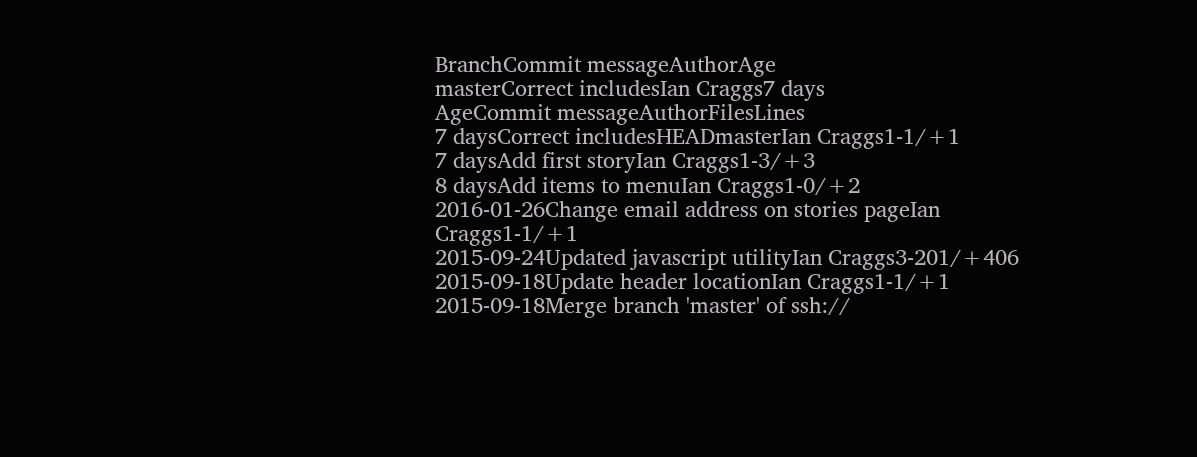BranchCommit messageAuthorAge
masterCorrect includesIan Craggs7 days
AgeCommit messageAuthorFilesLines
7 daysCorrect includesHEADmasterIan Craggs1-1/+1
7 daysAdd first storyIan Craggs1-3/+3
8 daysAdd items to menuIan Craggs1-0/+2
2016-01-26Change email address on stories pageIan Craggs1-1/+1
2015-09-24Updated javascript utilityIan Craggs3-201/+406
2015-09-18Update header locationIan Craggs1-1/+1
2015-09-18Merge branch 'master' of ssh://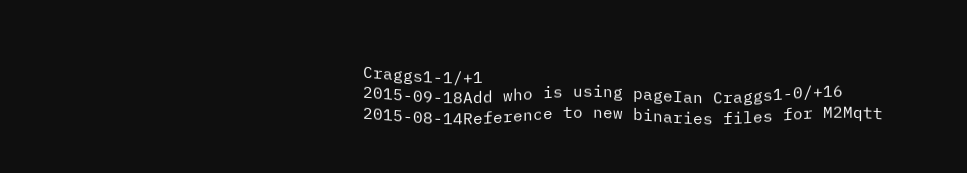Craggs1-1/+1
2015-09-18Add who is using pageIan Craggs1-0/+16
2015-08-14Reference to new binaries files for M2Mqtt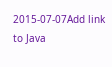2015-07-07Add link to Java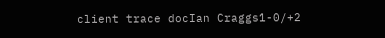client trace docIan Craggs1-0/+2